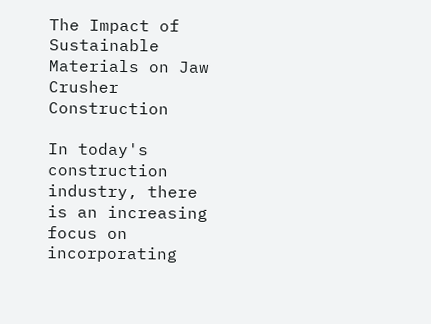The Impact of Sustainable Materials on Jaw Crusher Construction

In today's construction industry, there is an increasing focus on incorporating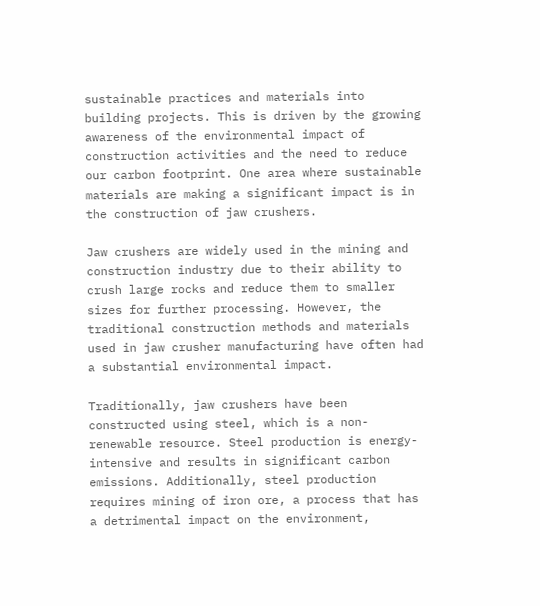sustainable practices and materials into building projects. This is driven by the growing awareness of the environmental impact of construction activities and the need to reduce our carbon footprint. One area where sustainable materials are making a significant impact is in the construction of jaw crushers.

Jaw crushers are widely used in the mining and construction industry due to their ability to crush large rocks and reduce them to smaller sizes for further processing. However, the traditional construction methods and materials used in jaw crusher manufacturing have often had a substantial environmental impact.

Traditionally, jaw crushers have been constructed using steel, which is a non-renewable resource. Steel production is energy-intensive and results in significant carbon emissions. Additionally, steel production requires mining of iron ore, a process that has a detrimental impact on the environment,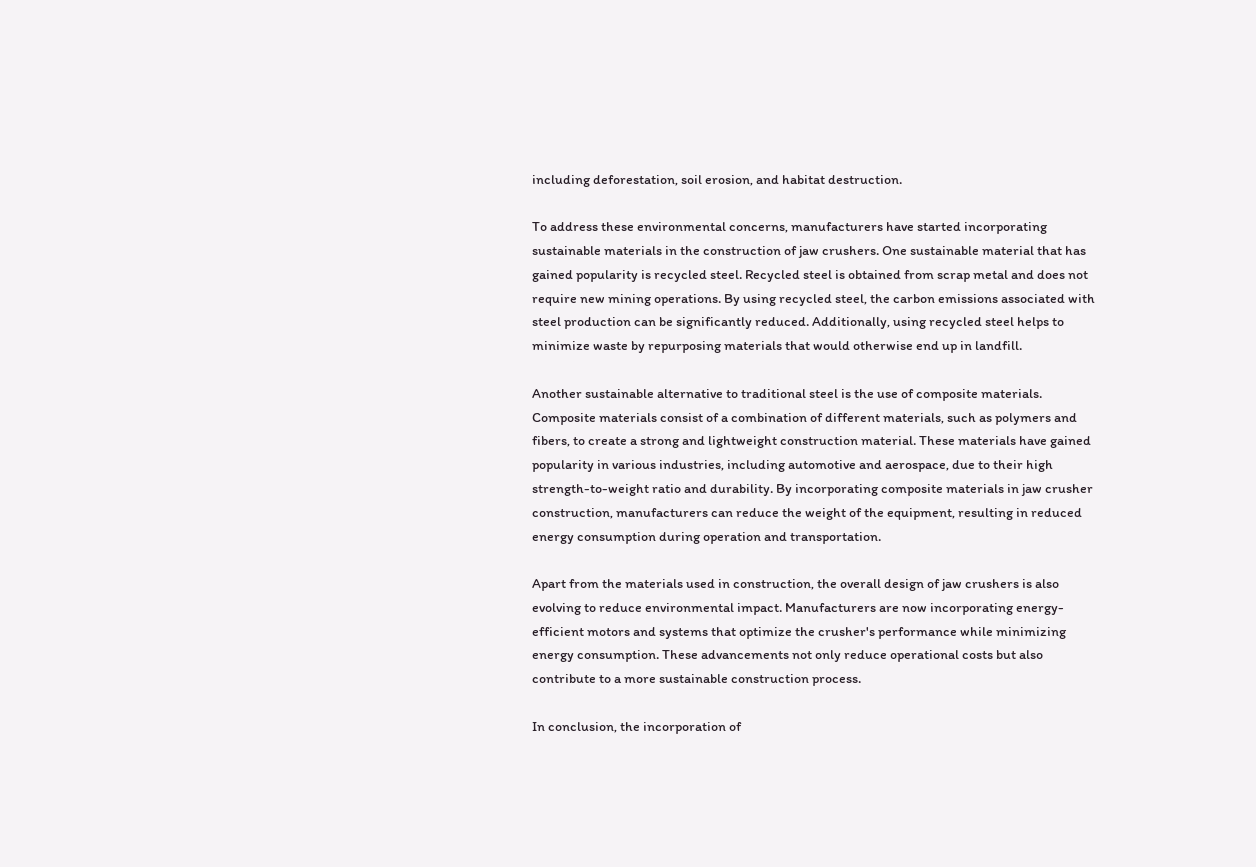including deforestation, soil erosion, and habitat destruction.

To address these environmental concerns, manufacturers have started incorporating sustainable materials in the construction of jaw crushers. One sustainable material that has gained popularity is recycled steel. Recycled steel is obtained from scrap metal and does not require new mining operations. By using recycled steel, the carbon emissions associated with steel production can be significantly reduced. Additionally, using recycled steel helps to minimize waste by repurposing materials that would otherwise end up in landfill.

Another sustainable alternative to traditional steel is the use of composite materials. Composite materials consist of a combination of different materials, such as polymers and fibers, to create a strong and lightweight construction material. These materials have gained popularity in various industries, including automotive and aerospace, due to their high strength-to-weight ratio and durability. By incorporating composite materials in jaw crusher construction, manufacturers can reduce the weight of the equipment, resulting in reduced energy consumption during operation and transportation.

Apart from the materials used in construction, the overall design of jaw crushers is also evolving to reduce environmental impact. Manufacturers are now incorporating energy-efficient motors and systems that optimize the crusher's performance while minimizing energy consumption. These advancements not only reduce operational costs but also contribute to a more sustainable construction process.

In conclusion, the incorporation of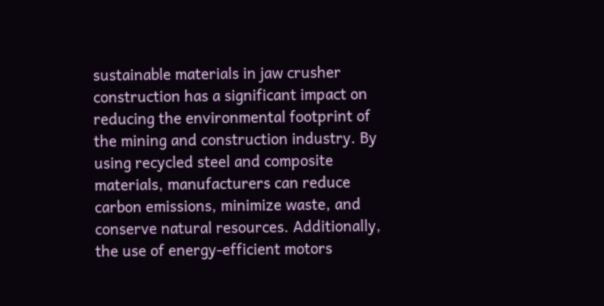sustainable materials in jaw crusher construction has a significant impact on reducing the environmental footprint of the mining and construction industry. By using recycled steel and composite materials, manufacturers can reduce carbon emissions, minimize waste, and conserve natural resources. Additionally, the use of energy-efficient motors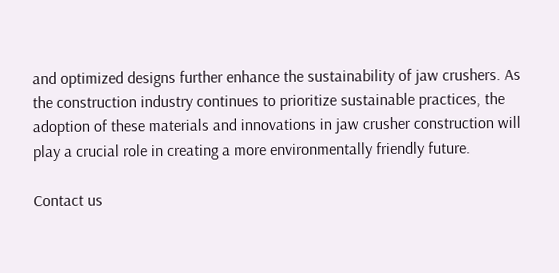and optimized designs further enhance the sustainability of jaw crushers. As the construction industry continues to prioritize sustainable practices, the adoption of these materials and innovations in jaw crusher construction will play a crucial role in creating a more environmentally friendly future.

Contact us